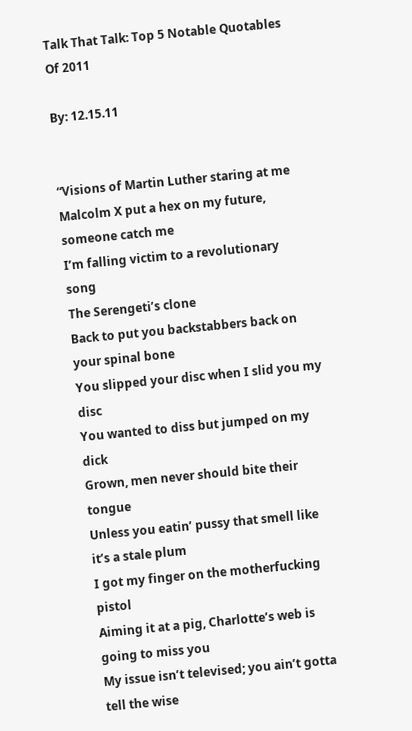Talk That Talk: Top 5 Notable Quotables Of 2011

By: 12.15.11


“Visions of Martin Luther staring at me
Malcolm X put a hex on my future, someone catch me
I’m falling victim to a revolutionary song
The Serengeti’s clone
Back to put you backstabbers back on your spinal bone
You slipped your disc when I slid you my disc
You wanted to diss but jumped on my dick
Grown, men never should bite their tongue
Unless you eatin’ pussy that smell like it’s a stale plum
I got my finger on the motherfucking pistol
Aiming it at a pig, Charlotte’s web is going to miss you
My issue isn’t televised; you ain’t gotta tell the wise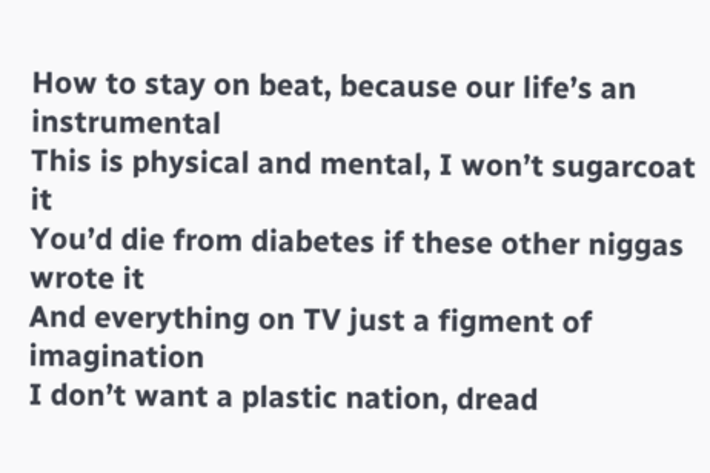How to stay on beat, because our life’s an instrumental
This is physical and mental, I won’t sugarcoat it
You’d die from diabetes if these other niggas wrote it
And everything on TV just a figment of imagination
I don’t want a plastic nation, dread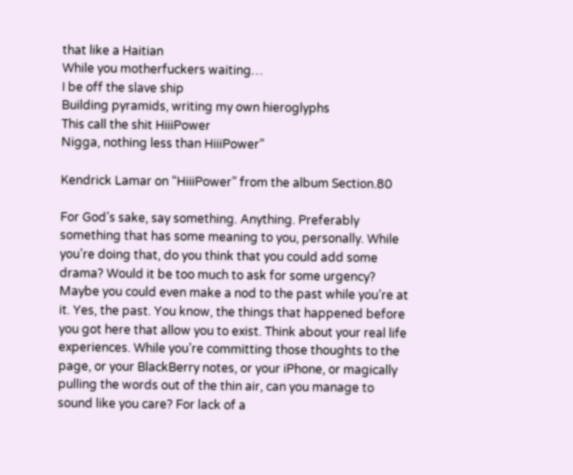that like a Haitian
While you motherfuckers waiting…
I be off the slave ship
Building pyramids, writing my own hieroglyphs
This call the shit HiiiPower
Nigga, nothing less than HiiiPower”

Kendrick Lamar on “HiiiPower” from the album Section.80

For God’s sake, say something. Anything. Preferably something that has some meaning to you, personally. While you’re doing that, do you think that you could add some drama? Would it be too much to ask for some urgency? Maybe you could even make a nod to the past while you’re at it. Yes, the past. You know, the things that happened before you got here that allow you to exist. Think about your real life experiences. While you’re committing those thoughts to the page, or your BlackBerry notes, or your iPhone, or magically pulling the words out of the thin air, can you manage to sound like you care? For lack of a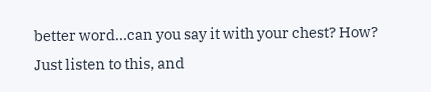better word…can you say it with your chest? How? Just listen to this, and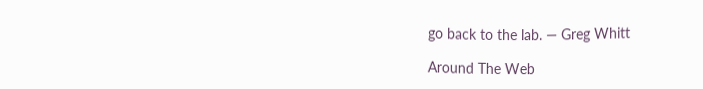go back to the lab. — Greg Whitt

Around The Web